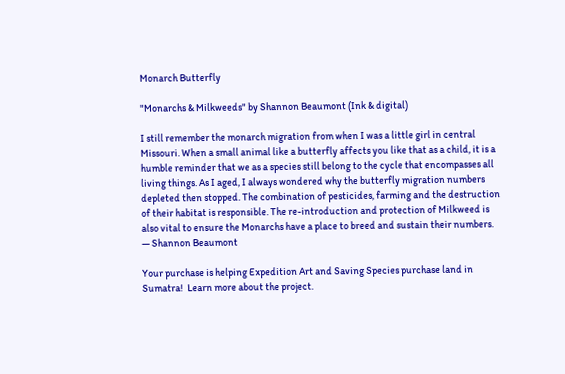Monarch Butterfly

"Monarchs & Milkweeds" by Shannon Beaumont (Ink & digital)

I still remember the monarch migration from when I was a little girl in central Missouri. When a small animal like a butterfly affects you like that as a child, it is a humble reminder that we as a species still belong to the cycle that encompasses all living things. As I aged, I always wondered why the butterfly migration numbers depleted then stopped. The combination of pesticides, farming and the destruction of their habitat is responsible. The re-introduction and protection of Milkweed is also vital to ensure the Monarchs have a place to breed and sustain their numbers.
— Shannon Beaumont

Your purchase is helping Expedition Art and Saving Species purchase land in Sumatra!  Learn more about the project.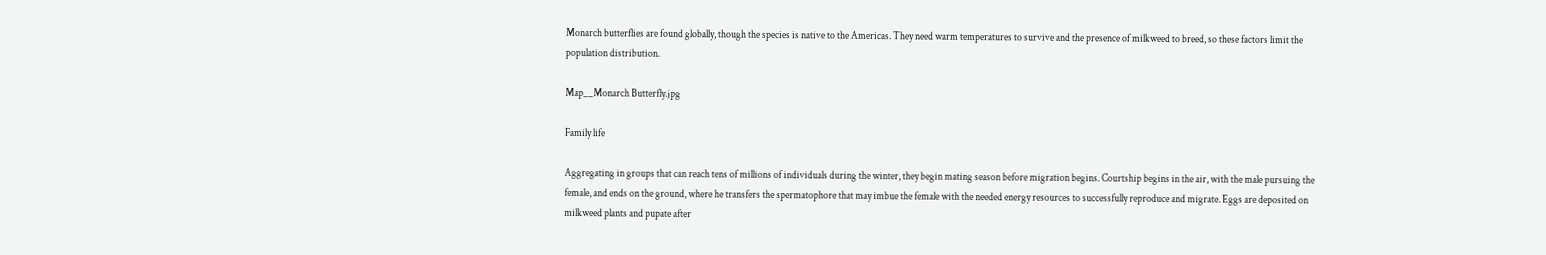Monarch butterflies are found globally, though the species is native to the Americas. They need warm temperatures to survive and the presence of milkweed to breed, so these factors limit the population distribution.

Map__Monarch Butterfly.jpg

Family life

Aggregating in groups that can reach tens of millions of individuals during the winter, they begin mating season before migration begins. Courtship begins in the air, with the male pursuing the female, and ends on the ground, where he transfers the spermatophore that may imbue the female with the needed energy resources to successfully reproduce and migrate. Eggs are deposited on milkweed plants and pupate after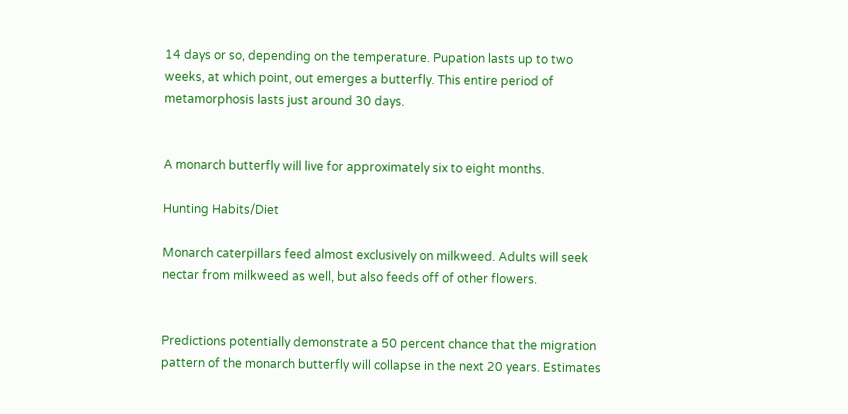14 days or so, depending on the temperature. Pupation lasts up to two weeks, at which point, out emerges a butterfly. This entire period of metamorphosis lasts just around 30 days.


A monarch butterfly will live for approximately six to eight months.

Hunting Habits/Diet

Monarch caterpillars feed almost exclusively on milkweed. Adults will seek nectar from milkweed as well, but also feeds off of other flowers.


Predictions potentially demonstrate a 50 percent chance that the migration pattern of the monarch butterfly will collapse in the next 20 years. Estimates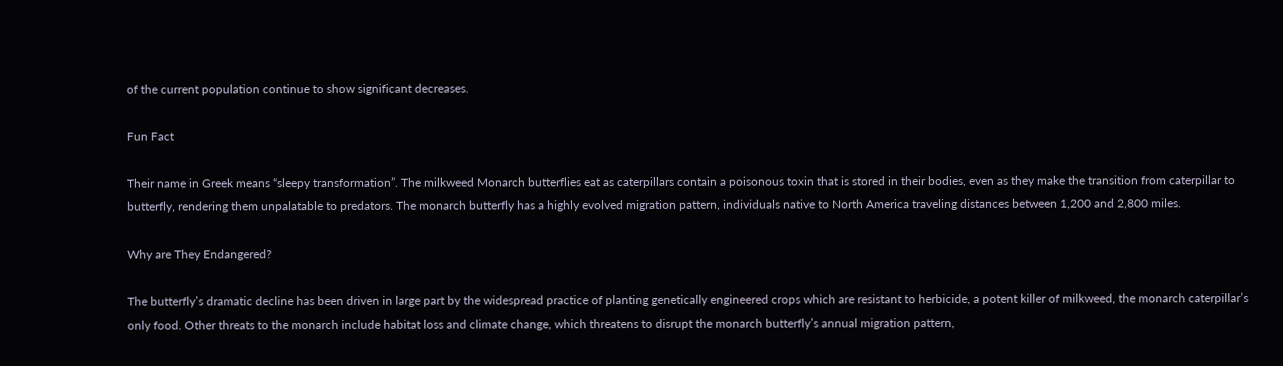of the current population continue to show significant decreases.

Fun Fact

Their name in Greek means “sleepy transformation”. The milkweed Monarch butterflies eat as caterpillars contain a poisonous toxin that is stored in their bodies, even as they make the transition from caterpillar to butterfly, rendering them unpalatable to predators. The monarch butterfly has a highly evolved migration pattern, individuals native to North America traveling distances between 1,200 and 2,800 miles.

Why are They Endangered?

The butterfly’s dramatic decline has been driven in large part by the widespread practice of planting genetically engineered crops which are resistant to herbicide, a potent killer of milkweed, the monarch caterpillar’s only food. Other threats to the monarch include habitat loss and climate change, which threatens to disrupt the monarch butterfly’s annual migration pattern,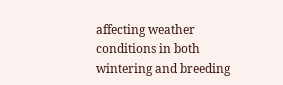affecting weather conditions in both wintering and breeding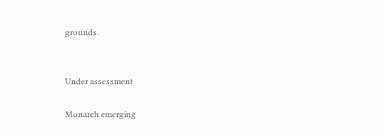grounds.


Under assessment

Monarch emerging